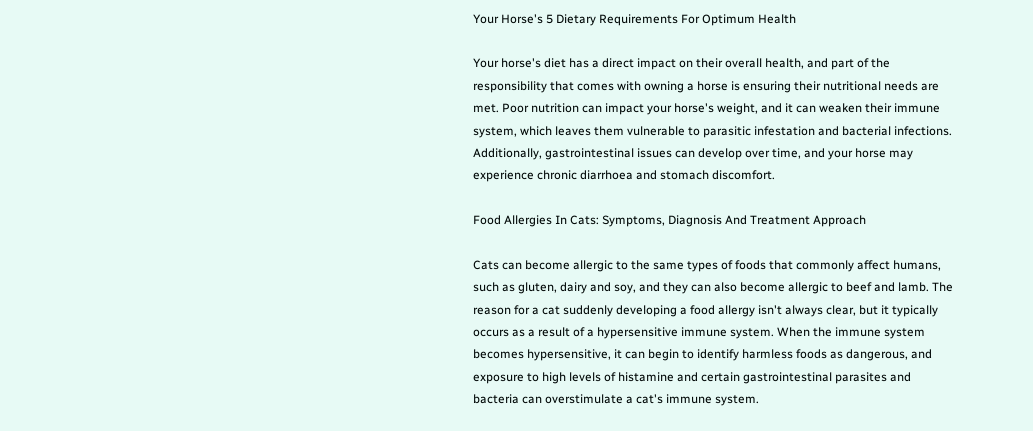Your Horse's 5 Dietary Requirements For Optimum Health

Your horse's diet has a direct impact on their overall health, and part of the responsibility that comes with owning a horse is ensuring their nutritional needs are met. Poor nutrition can impact your horse's weight, and it can weaken their immune system, which leaves them vulnerable to parasitic infestation and bacterial infections. Additionally, gastrointestinal issues can develop over time, and your horse may experience chronic diarrhoea and stomach discomfort.

Food Allergies In Cats: Symptoms, Diagnosis And Treatment Approach

Cats can become allergic to the same types of foods that commonly affect humans, such as gluten, dairy and soy, and they can also become allergic to beef and lamb. The reason for a cat suddenly developing a food allergy isn't always clear, but it typically occurs as a result of a hypersensitive immune system. When the immune system becomes hypersensitive, it can begin to identify harmless foods as dangerous, and exposure to high levels of histamine and certain gastrointestinal parasites and bacteria can overstimulate a cat's immune system.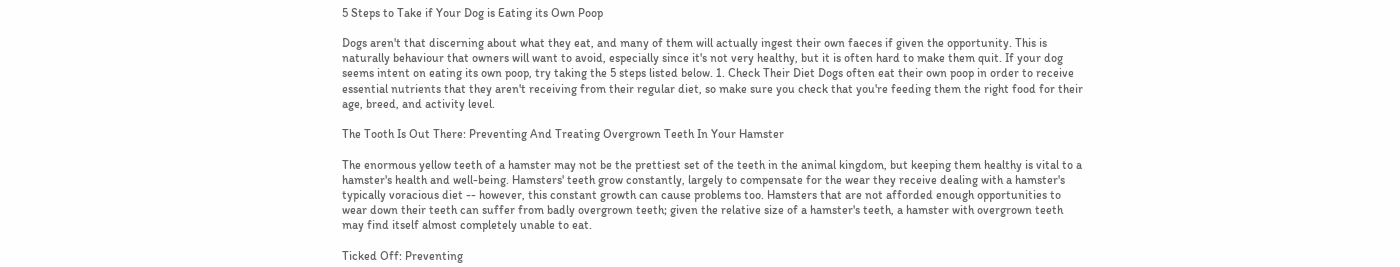5 Steps to Take if Your Dog is Eating its Own Poop

Dogs aren't that discerning about what they eat, and many of them will actually ingest their own faeces if given the opportunity. This is naturally behaviour that owners will want to avoid, especially since it's not very healthy, but it is often hard to make them quit. If your dog seems intent on eating its own poop, try taking the 5 steps listed below. 1. Check Their Diet Dogs often eat their own poop in order to receive essential nutrients that they aren't receiving from their regular diet, so make sure you check that you're feeding them the right food for their age, breed, and activity level.

The Tooth Is Out There: Preventing And Treating Overgrown Teeth In Your Hamster

The enormous yellow teeth of a hamster may not be the prettiest set of the teeth in the animal kingdom, but keeping them healthy is vital to a hamster's health and well-being. Hamsters' teeth grow constantly, largely to compensate for the wear they receive dealing with a hamster's typically voracious diet -- however, this constant growth can cause problems too. Hamsters that are not afforded enough opportunities to wear down their teeth can suffer from badly overgrown teeth; given the relative size of a hamster's teeth, a hamster with overgrown teeth may find itself almost completely unable to eat.

Ticked Off: Preventing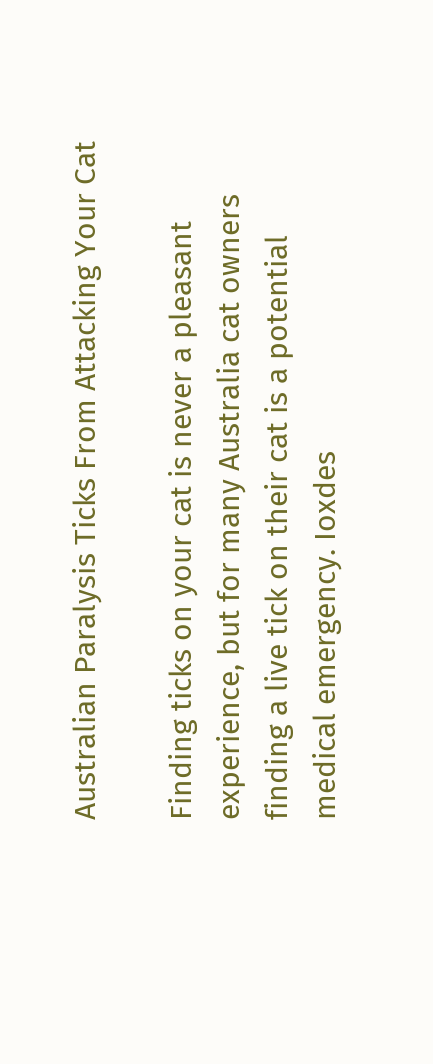Australian Paralysis Ticks From Attacking Your Cat

Finding ticks on your cat is never a pleasant experience, but for many Australia cat owners finding a live tick on their cat is a potential medical emergency. Ioxdes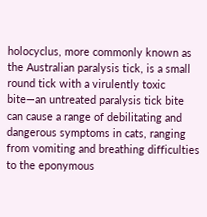holocyclus, more commonly known as the Australian paralysis tick, is a small round tick with a virulently toxic bite—an untreated paralysis tick bite can cause a range of debilitating and dangerous symptoms in cats, ranging from vomiting and breathing difficulties to the eponymous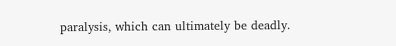paralysis, which can ultimately be deadly.